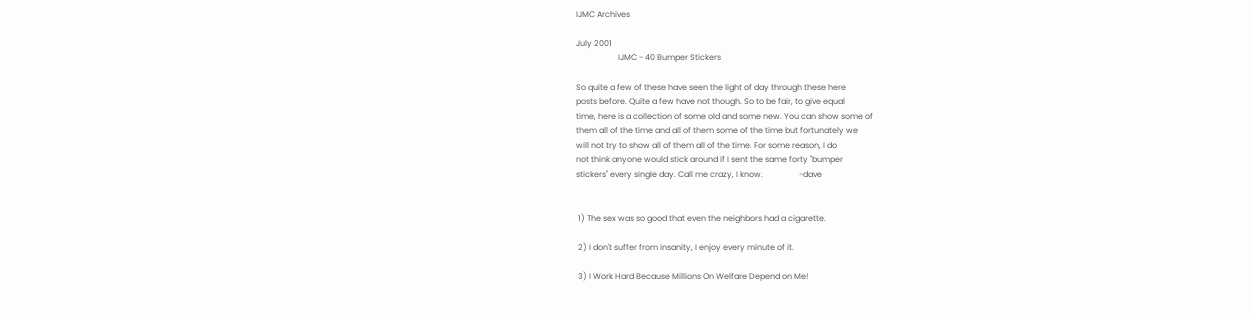IJMC Archives

July 2001
                     IJMC - 40 Bumper Stickers

So quite a few of these have seen the light of day through these here
posts before. Quite a few have not though. So to be fair, to give equal
time, here is a collection of some old and some new. You can show some of
them all of the time and all of them some of the time but fortunately we
will not try to show all of them all of the time. For some reason, I do
not think anyone would stick around if I sent the same forty "bumper
stickers" every single day. Call me crazy, I know.                  -dave


 1) The sex was so good that even the neighbors had a cigarette.

 2) I don't suffer from insanity, I enjoy every minute of it.

 3) I Work Hard Because Millions On Welfare Depend on Me!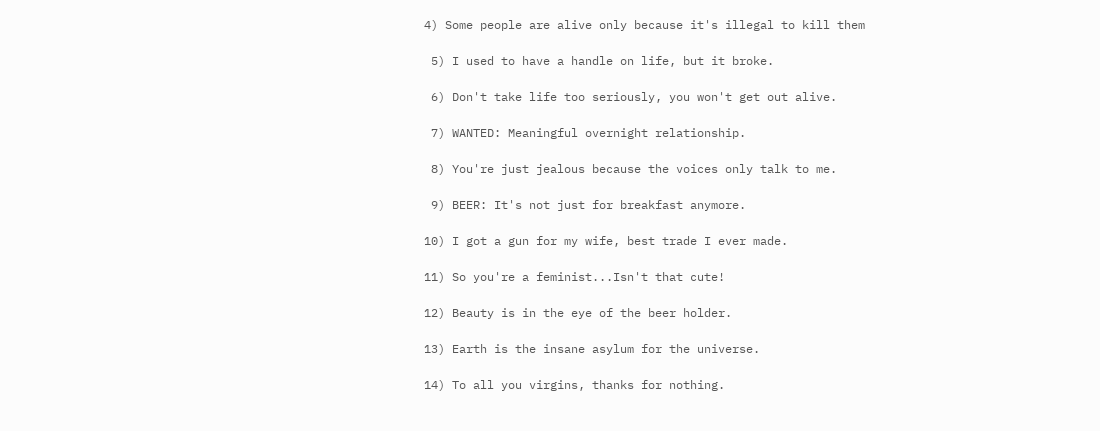4) Some people are alive only because it's illegal to kill them

 5) I used to have a handle on life, but it broke.

 6) Don't take life too seriously, you won't get out alive.

 7) WANTED: Meaningful overnight relationship.

 8) You're just jealous because the voices only talk to me.

 9) BEER: It's not just for breakfast anymore.

10) I got a gun for my wife, best trade I ever made.

11) So you're a feminist...Isn't that cute!

12) Beauty is in the eye of the beer holder.

13) Earth is the insane asylum for the universe.

14) To all you virgins, thanks for nothing.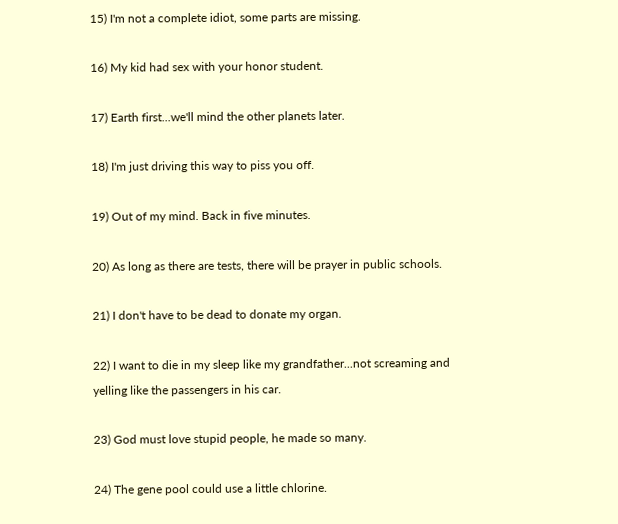15) I'm not a complete idiot, some parts are missing.

16) My kid had sex with your honor student.

17) Earth first...we'll mind the other planets later.

18) I'm just driving this way to piss you off.

19) Out of my mind. Back in five minutes.

20) As long as there are tests, there will be prayer in public schools.

21) I don't have to be dead to donate my organ.

22) I want to die in my sleep like my grandfather...not screaming and
yelling like the passengers in his car.

23) God must love stupid people, he made so many.

24) The gene pool could use a little chlorine.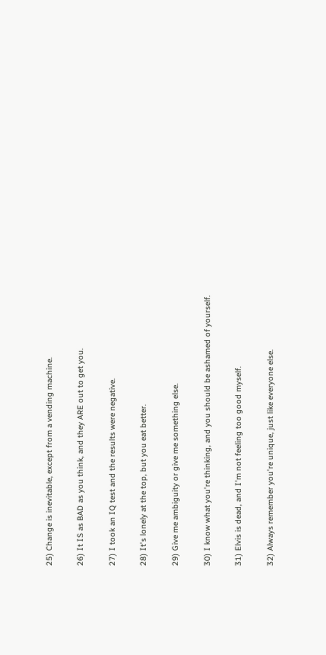25) Change is inevitable, except from a vending machine.

26) It IS as BAD as you think, and they ARE out to get you.

27) I took an IQ test and the results were negative.

28) It's lonely at the top, but you eat better.

29) Give me ambiguity or give me something else.

30) I know what you're thinking, and you should be ashamed of yourself.

31) Elvis is dead, and I'm not feeling too good myself.

32) Always remember you're unique, just like everyone else.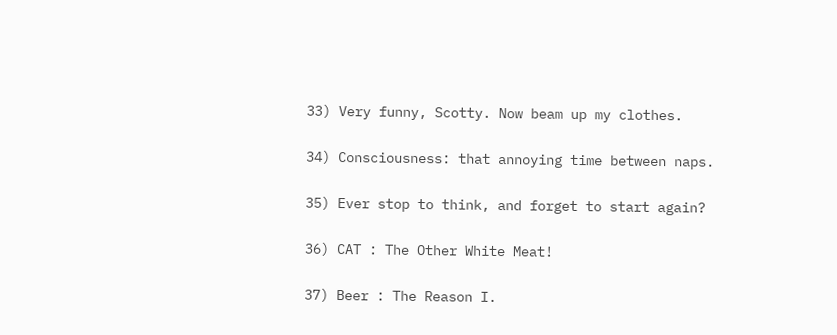33) Very funny, Scotty. Now beam up my clothes.

34) Consciousness: that annoying time between naps.

35) Ever stop to think, and forget to start again?

36) CAT : The Other White Meat!

37) Beer : The Reason I.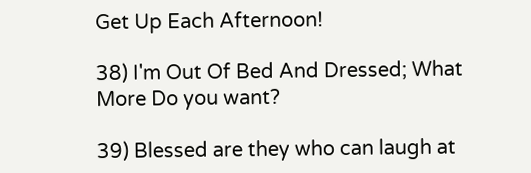Get Up Each Afternoon!

38) I'm Out Of Bed And Dressed; What More Do you want?

39) Blessed are they who can laugh at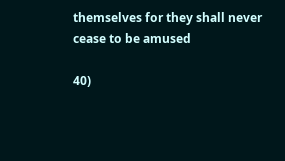themselves for they shall never
cease to be amused

40)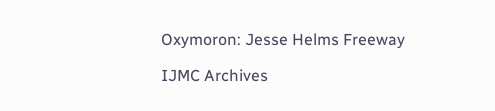Oxymoron: Jesse Helms Freeway

IJMC Archives